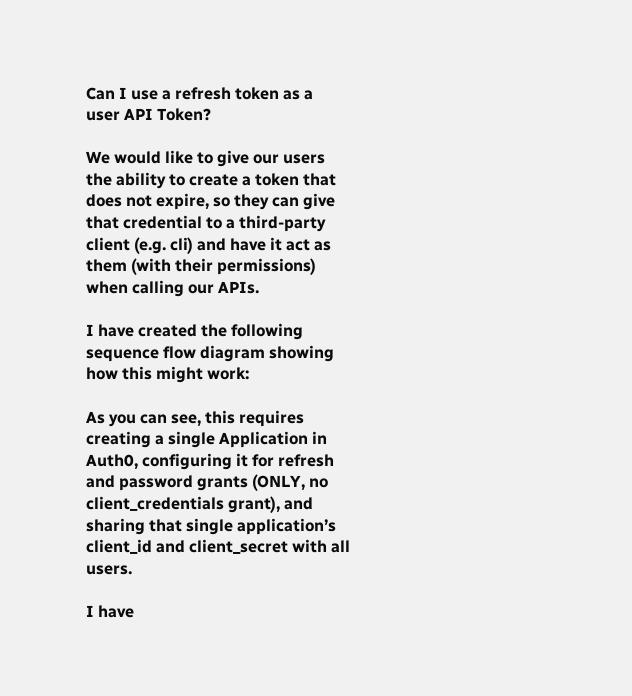Can I use a refresh token as a user API Token?

We would like to give our users the ability to create a token that does not expire, so they can give that credential to a third-party client (e.g. cli) and have it act as them (with their permissions) when calling our APIs.

I have created the following sequence flow diagram showing how this might work:

As you can see, this requires creating a single Application in Auth0, configuring it for refresh and password grants (ONLY, no client_credentials grant), and sharing that single application’s client_id and client_secret with all users.

I have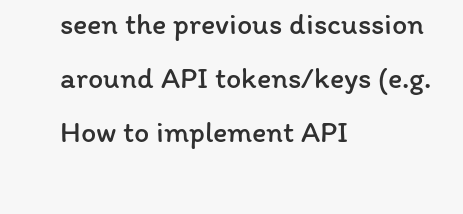seen the previous discussion around API tokens/keys (e.g. How to implement API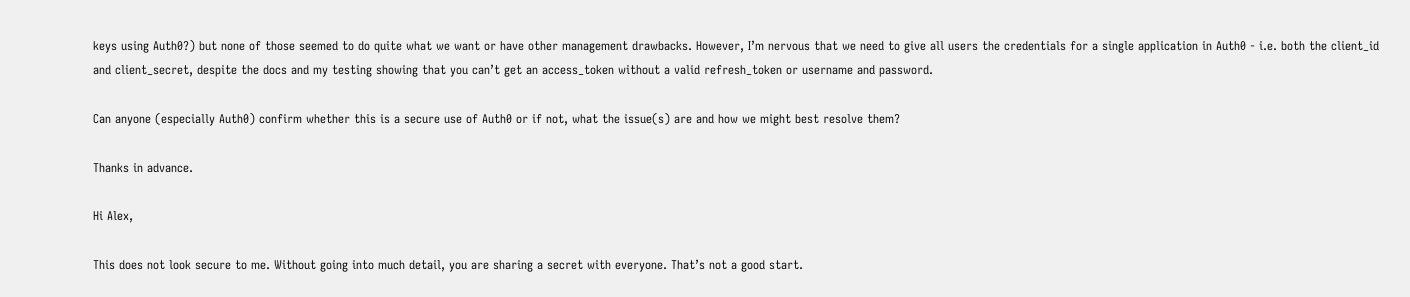keys using Auth0?) but none of those seemed to do quite what we want or have other management drawbacks. However, I’m nervous that we need to give all users the credentials for a single application in Auth0 - i.e. both the client_id and client_secret, despite the docs and my testing showing that you can’t get an access_token without a valid refresh_token or username and password.

Can anyone (especially Auth0) confirm whether this is a secure use of Auth0 or if not, what the issue(s) are and how we might best resolve them?

Thanks in advance.

Hi Alex,

This does not look secure to me. Without going into much detail, you are sharing a secret with everyone. That’s not a good start.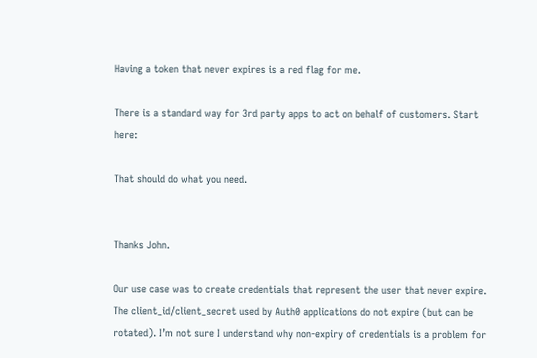Having a token that never expires is a red flag for me.

There is a standard way for 3rd party apps to act on behalf of customers. Start here:

That should do what you need.


Thanks John.

Our use case was to create credentials that represent the user that never expire. The client_id/client_secret used by Auth0 applications do not expire (but can be rotated). I’m not sure I understand why non-expiry of credentials is a problem for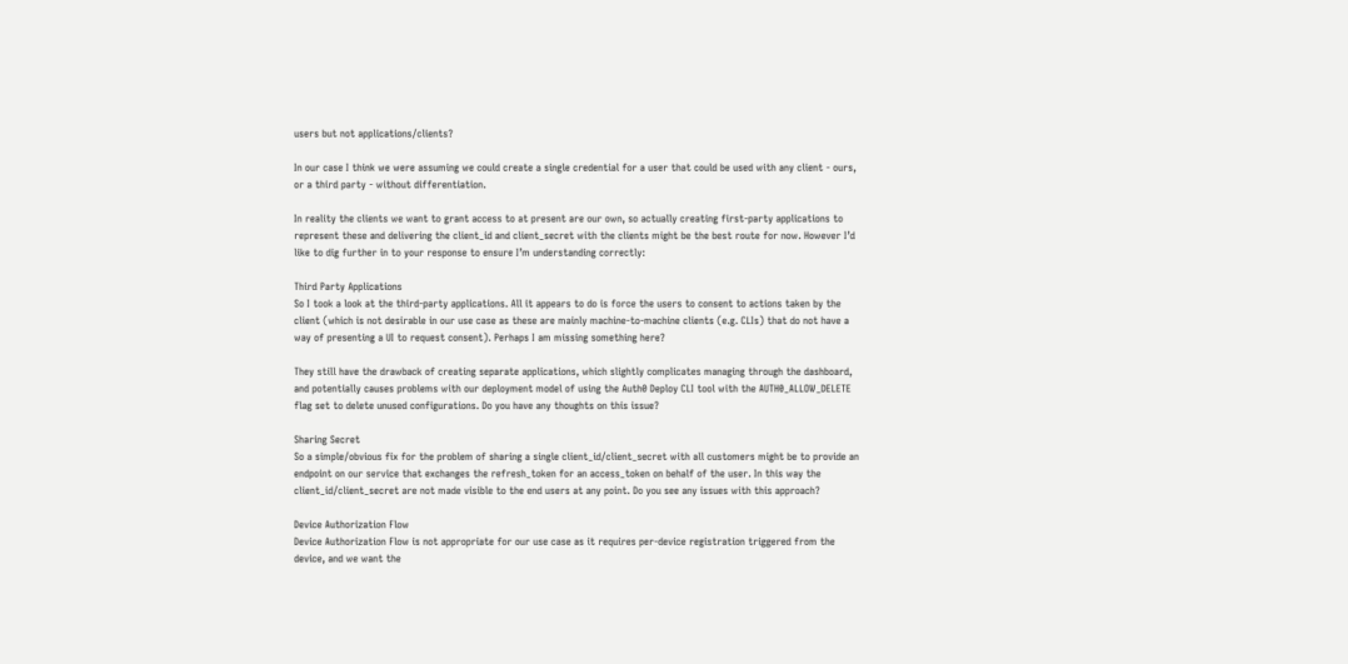users but not applications/clients?

In our case I think we were assuming we could create a single credential for a user that could be used with any client - ours, or a third party - without differentiation.

In reality the clients we want to grant access to at present are our own, so actually creating first-party applications to represent these and delivering the client_id and client_secret with the clients might be the best route for now. However I’d like to dig further in to your response to ensure I’m understanding correctly:

Third Party Applications
So I took a look at the third-party applications. All it appears to do is force the users to consent to actions taken by the client (which is not desirable in our use case as these are mainly machine-to-machine clients (e.g. CLIs) that do not have a way of presenting a UI to request consent). Perhaps I am missing something here?

They still have the drawback of creating separate applications, which slightly complicates managing through the dashboard, and potentially causes problems with our deployment model of using the Auth0 Deploy CLI tool with the AUTH0_ALLOW_DELETE flag set to delete unused configurations. Do you have any thoughts on this issue?

Sharing Secret
So a simple/obvious fix for the problem of sharing a single client_id/client_secret with all customers might be to provide an endpoint on our service that exchanges the refresh_token for an access_token on behalf of the user. In this way the client_id/client_secret are not made visible to the end users at any point. Do you see any issues with this approach?

Device Authorization Flow
Device Authorization Flow is not appropriate for our use case as it requires per-device registration triggered from the device, and we want the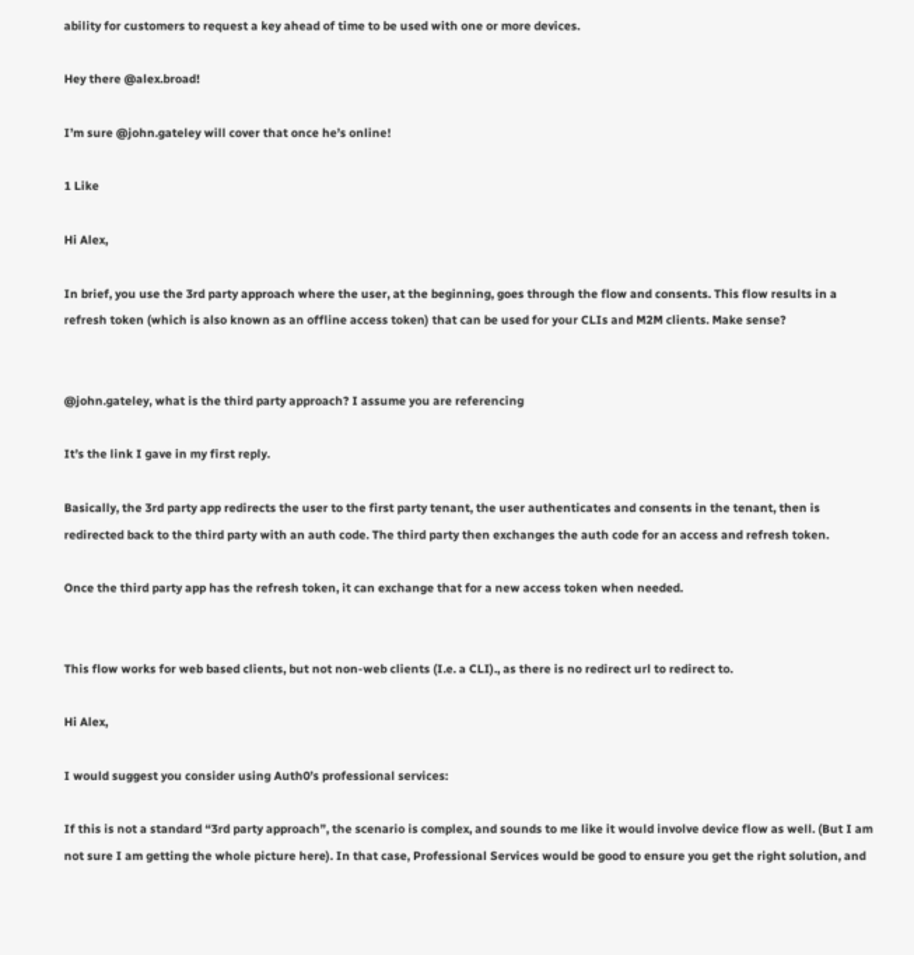ability for customers to request a key ahead of time to be used with one or more devices.

Hey there @alex.broad!

I’m sure @john.gateley will cover that once he’s online!

1 Like

Hi Alex,

In brief, you use the 3rd party approach where the user, at the beginning, goes through the flow and consents. This flow results in a refresh token (which is also known as an offline access token) that can be used for your CLIs and M2M clients. Make sense?


@john.gateley, what is the third party approach? I assume you are referencing

It’s the link I gave in my first reply.

Basically, the 3rd party app redirects the user to the first party tenant, the user authenticates and consents in the tenant, then is redirected back to the third party with an auth code. The third party then exchanges the auth code for an access and refresh token.

Once the third party app has the refresh token, it can exchange that for a new access token when needed.


This flow works for web based clients, but not non-web clients (I.e. a CLI)., as there is no redirect url to redirect to.

Hi Alex,

I would suggest you consider using Auth0’s professional services:

If this is not a standard “3rd party approach”, the scenario is complex, and sounds to me like it would involve device flow as well. (But I am not sure I am getting the whole picture here). In that case, Professional Services would be good to ensure you get the right solution, and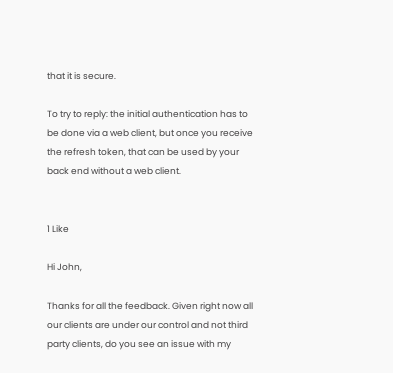that it is secure.

To try to reply: the initial authentication has to be done via a web client, but once you receive the refresh token, that can be used by your back end without a web client.


1 Like

Hi John,

Thanks for all the feedback. Given right now all our clients are under our control and not third party clients, do you see an issue with my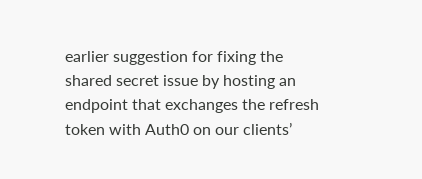earlier suggestion for fixing the shared secret issue by hosting an endpoint that exchanges the refresh token with Auth0 on our clients’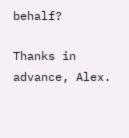behalf?

Thanks in advance, Alex.